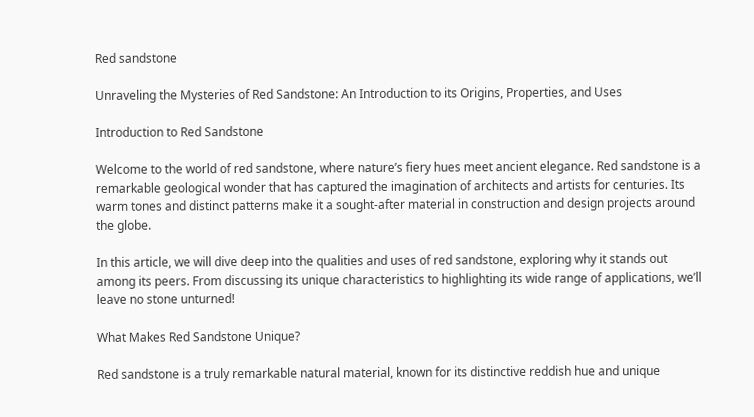Red sandstone

Unraveling the Mysteries of Red Sandstone: An Introduction to its Origins, Properties, and Uses

Introduction to Red Sandstone

Welcome to the world of red sandstone, where nature’s fiery hues meet ancient elegance. Red sandstone is a remarkable geological wonder that has captured the imagination of architects and artists for centuries. Its warm tones and distinct patterns make it a sought-after material in construction and design projects around the globe.

In this article, we will dive deep into the qualities and uses of red sandstone, exploring why it stands out among its peers. From discussing its unique characteristics to highlighting its wide range of applications, we’ll leave no stone unturned!

What Makes Red Sandstone Unique?

Red sandstone is a truly remarkable natural material, known for its distinctive reddish hue and unique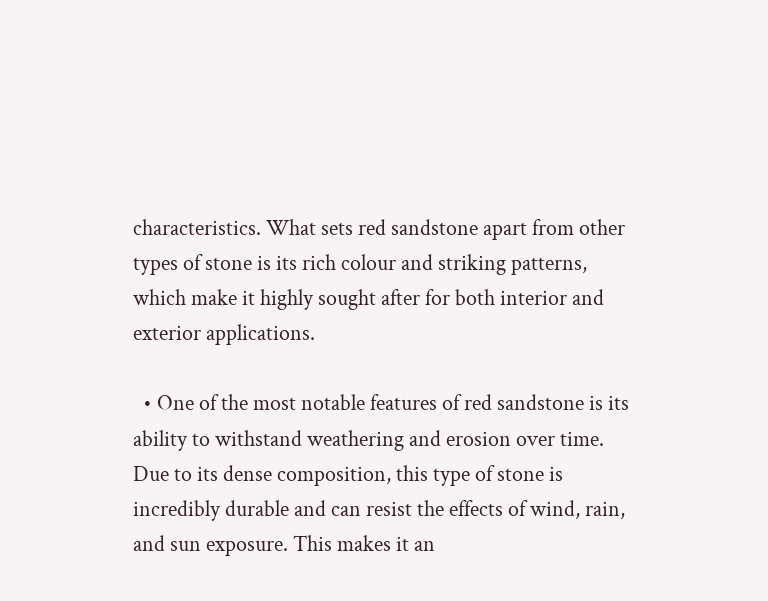characteristics. What sets red sandstone apart from other types of stone is its rich colour and striking patterns, which make it highly sought after for both interior and exterior applications.

  • One of the most notable features of red sandstone is its ability to withstand weathering and erosion over time. Due to its dense composition, this type of stone is incredibly durable and can resist the effects of wind, rain, and sun exposure. This makes it an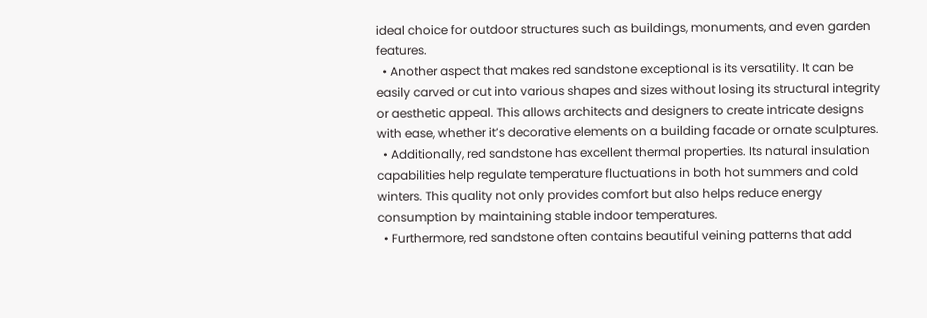ideal choice for outdoor structures such as buildings, monuments, and even garden features.
  • Another aspect that makes red sandstone exceptional is its versatility. It can be easily carved or cut into various shapes and sizes without losing its structural integrity or aesthetic appeal. This allows architects and designers to create intricate designs with ease, whether it’s decorative elements on a building facade or ornate sculptures.
  • Additionally, red sandstone has excellent thermal properties. Its natural insulation capabilities help regulate temperature fluctuations in both hot summers and cold winters. This quality not only provides comfort but also helps reduce energy consumption by maintaining stable indoor temperatures.
  • Furthermore, red sandstone often contains beautiful veining patterns that add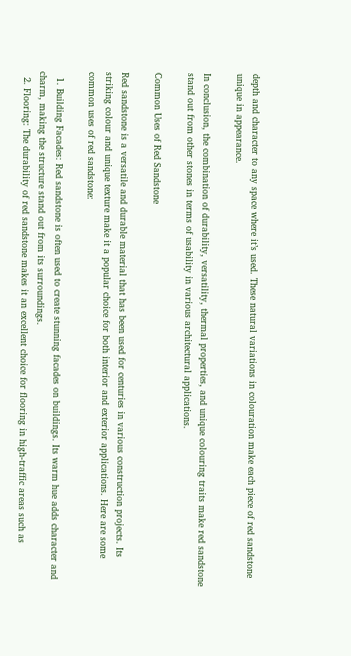depth and character to any space where it’s used. These natural variations in colouration make each piece of red sandstone unique in appearance.

In conclusion, the combination of durability, versatility, thermal properties, and unique colouring traits make red sandstone stand out from other stones in terms of usability in various architectural applications.

Common Uses of Red Sandstone

Red sandstone is a versatile and durable material that has been used for centuries in various construction projects. Its striking colour and unique texture make it a popular choice for both interior and exterior applications. Here are some common uses of red sandstone:

  1. Building Facades: Red sandstone is often used to create stunning facades on buildings. Its warm hue adds character and charm, making the structure stand out from its surroundings.
  2. Flooring: The durability of red sandstone makes it an excellent choice for flooring in high-traffic areas such as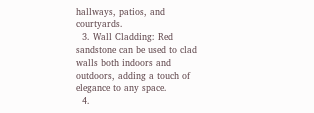hallways, patios, and courtyards.
  3. Wall Cladding: Red sandstone can be used to clad walls both indoors and outdoors, adding a touch of elegance to any space.
  4.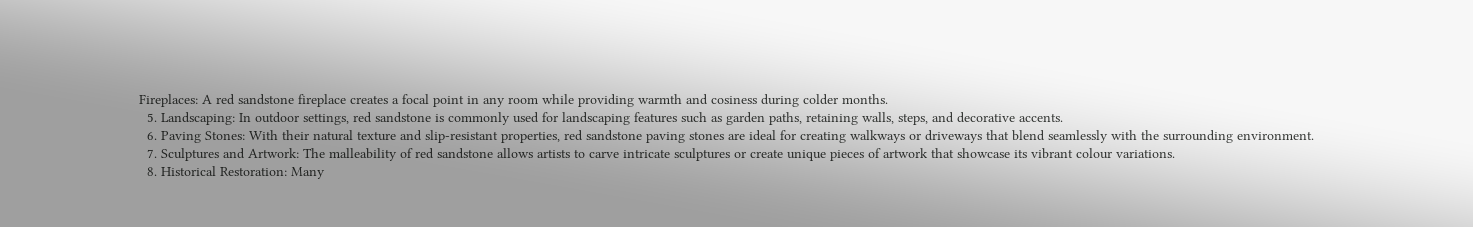Fireplaces: A red sandstone fireplace creates a focal point in any room while providing warmth and cosiness during colder months.
  5. Landscaping: In outdoor settings, red sandstone is commonly used for landscaping features such as garden paths, retaining walls, steps, and decorative accents.
  6. Paving Stones: With their natural texture and slip-resistant properties, red sandstone paving stones are ideal for creating walkways or driveways that blend seamlessly with the surrounding environment.
  7. Sculptures and Artwork: The malleability of red sandstone allows artists to carve intricate sculptures or create unique pieces of artwork that showcase its vibrant colour variations.
  8. Historical Restoration: Many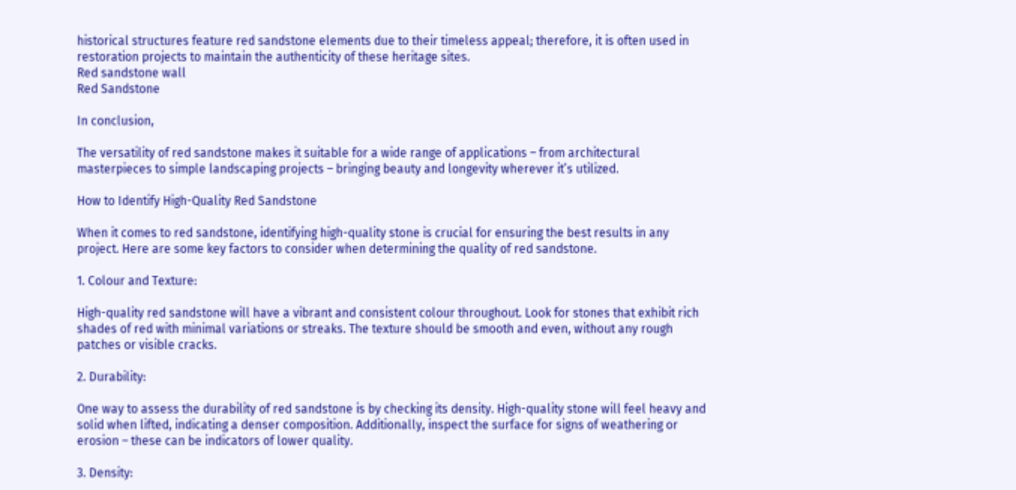historical structures feature red sandstone elements due to their timeless appeal; therefore, it is often used in restoration projects to maintain the authenticity of these heritage sites.
Red sandstone wall
Red Sandstone

In conclusion,

The versatility of red sandstone makes it suitable for a wide range of applications – from architectural masterpieces to simple landscaping projects – bringing beauty and longevity wherever it’s utilized.

How to Identify High-Quality Red Sandstone

When it comes to red sandstone, identifying high-quality stone is crucial for ensuring the best results in any project. Here are some key factors to consider when determining the quality of red sandstone.

1. Colour and Texture:

High-quality red sandstone will have a vibrant and consistent colour throughout. Look for stones that exhibit rich shades of red with minimal variations or streaks. The texture should be smooth and even, without any rough patches or visible cracks.

2. Durability:

One way to assess the durability of red sandstone is by checking its density. High-quality stone will feel heavy and solid when lifted, indicating a denser composition. Additionally, inspect the surface for signs of weathering or erosion – these can be indicators of lower quality.

3. Density: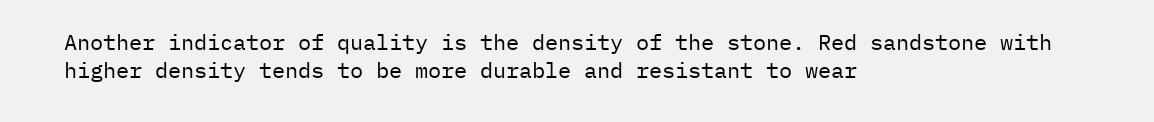Another indicator of quality is the density of the stone. Red sandstone with higher density tends to be more durable and resistant to wear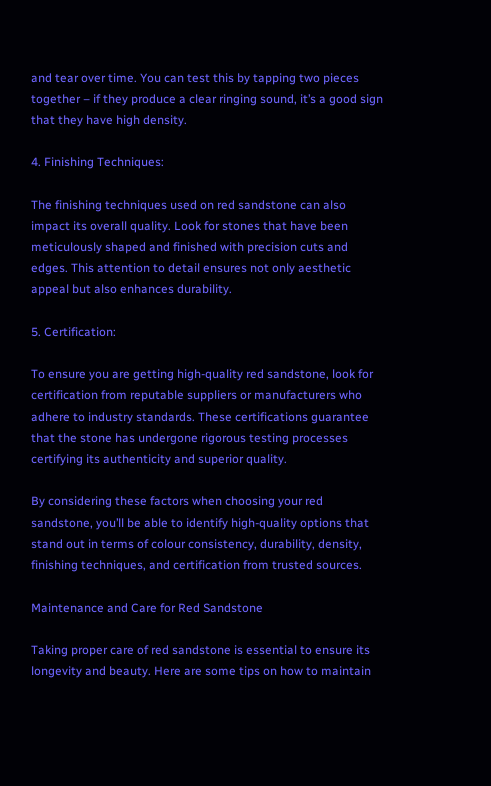and tear over time. You can test this by tapping two pieces together – if they produce a clear ringing sound, it’s a good sign that they have high density.

4. Finishing Techniques:

The finishing techniques used on red sandstone can also impact its overall quality. Look for stones that have been meticulously shaped and finished with precision cuts and edges. This attention to detail ensures not only aesthetic appeal but also enhances durability.

5. Certification:

To ensure you are getting high-quality red sandstone, look for certification from reputable suppliers or manufacturers who adhere to industry standards. These certifications guarantee that the stone has undergone rigorous testing processes certifying its authenticity and superior quality.

By considering these factors when choosing your red sandstone, you’ll be able to identify high-quality options that stand out in terms of colour consistency, durability, density, finishing techniques, and certification from trusted sources.

Maintenance and Care for Red Sandstone

Taking proper care of red sandstone is essential to ensure its longevity and beauty. Here are some tips on how to maintain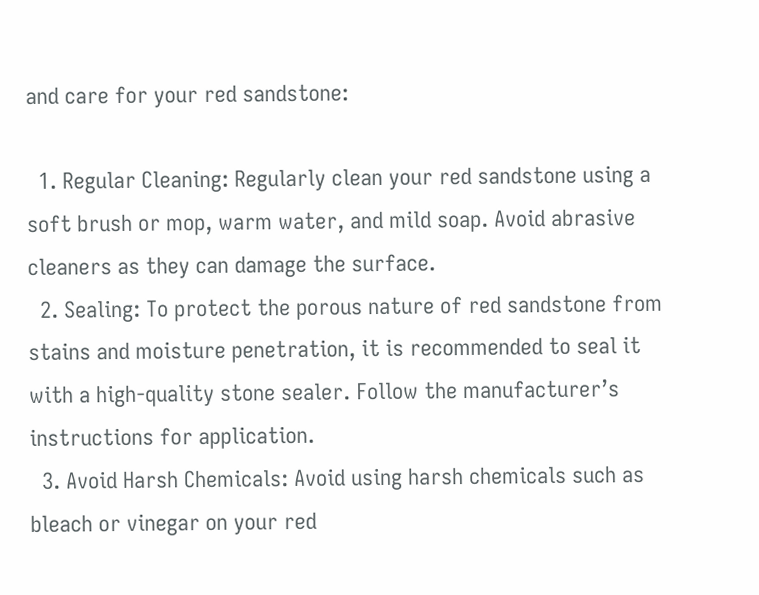and care for your red sandstone:

  1. Regular Cleaning: Regularly clean your red sandstone using a soft brush or mop, warm water, and mild soap. Avoid abrasive cleaners as they can damage the surface.
  2. Sealing: To protect the porous nature of red sandstone from stains and moisture penetration, it is recommended to seal it with a high-quality stone sealer. Follow the manufacturer’s instructions for application.
  3. Avoid Harsh Chemicals: Avoid using harsh chemicals such as bleach or vinegar on your red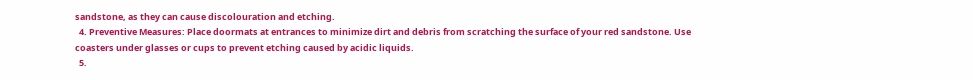sandstone, as they can cause discolouration and etching.
  4. Preventive Measures: Place doormats at entrances to minimize dirt and debris from scratching the surface of your red sandstone. Use coasters under glasses or cups to prevent etching caused by acidic liquids.
  5.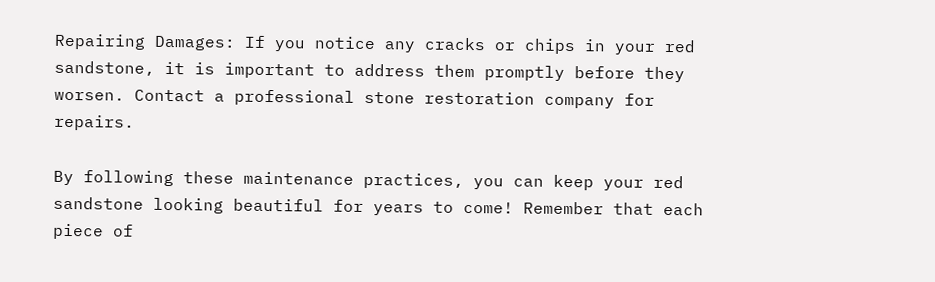Repairing Damages: If you notice any cracks or chips in your red sandstone, it is important to address them promptly before they worsen. Contact a professional stone restoration company for repairs.

By following these maintenance practices, you can keep your red sandstone looking beautiful for years to come! Remember that each piece of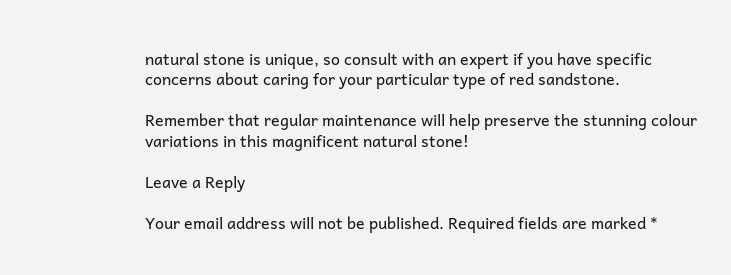natural stone is unique, so consult with an expert if you have specific concerns about caring for your particular type of red sandstone.

Remember that regular maintenance will help preserve the stunning colour variations in this magnificent natural stone!

Leave a Reply

Your email address will not be published. Required fields are marked *